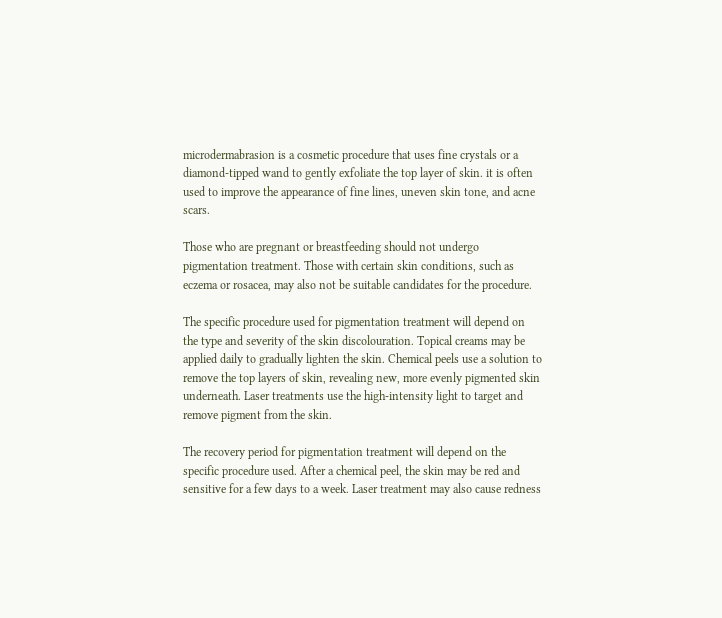microdermabrasion is a cosmetic procedure that uses fine crystals or a diamond-tipped wand to gently exfoliate the top layer of skin. it is often used to improve the appearance of fine lines, uneven skin tone, and acne scars.

Those who are pregnant or breastfeeding should not undergo pigmentation treatment. Those with certain skin conditions, such as eczema or rosacea, may also not be suitable candidates for the procedure.

The specific procedure used for pigmentation treatment will depend on the type and severity of the skin discolouration. Topical creams may be applied daily to gradually lighten the skin. Chemical peels use a solution to remove the top layers of skin, revealing new, more evenly pigmented skin underneath. Laser treatments use the high-intensity light to target and remove pigment from the skin.

The recovery period for pigmentation treatment will depend on the specific procedure used. After a chemical peel, the skin may be red and sensitive for a few days to a week. Laser treatment may also cause redness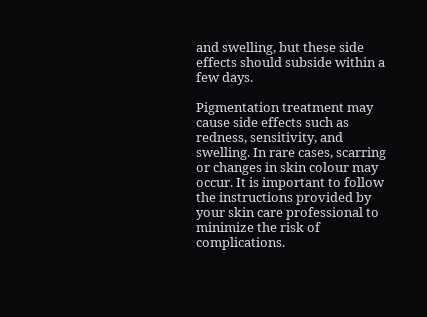and swelling, but these side effects should subside within a few days.

Pigmentation treatment may cause side effects such as redness, sensitivity, and swelling. In rare cases, scarring or changes in skin colour may occur. It is important to follow the instructions provided by your skin care professional to minimize the risk of complications.